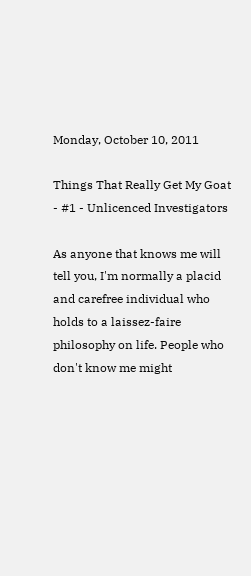Monday, October 10, 2011

Things That Really Get My Goat - #1 - Unlicenced Investigators

As anyone that knows me will tell you, I'm normally a placid and carefree individual who holds to a laissez-faire philosophy on life. People who don't know me might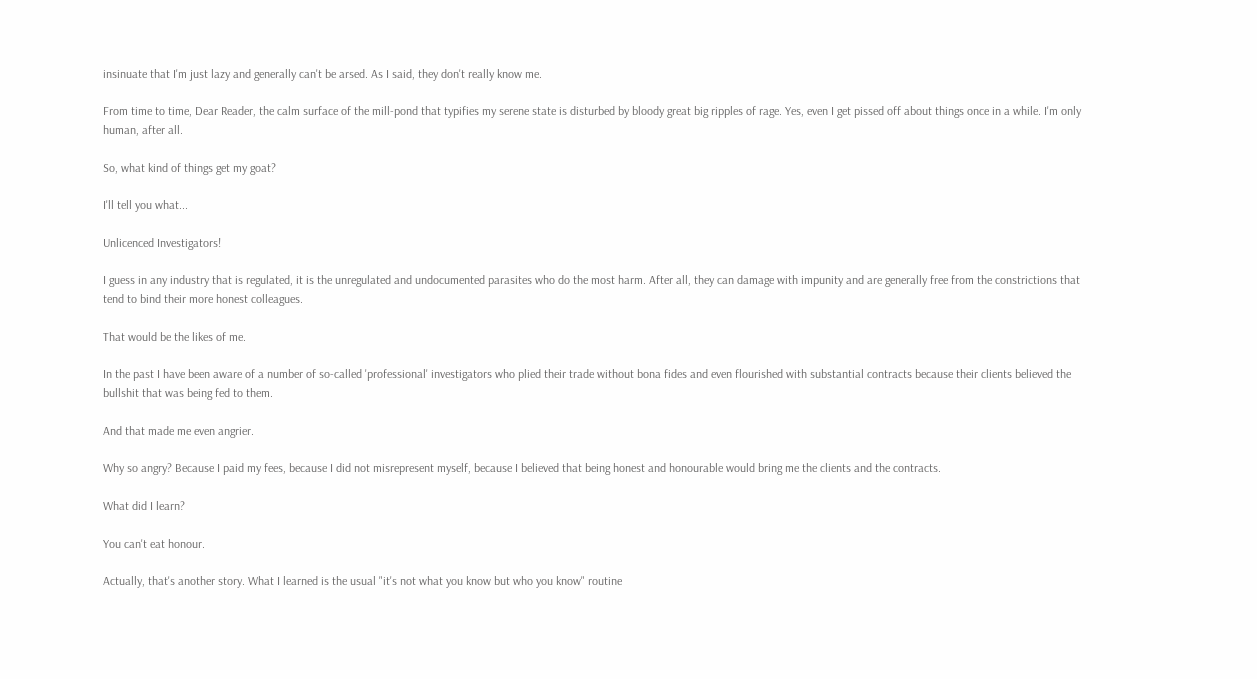insinuate that I'm just lazy and generally can't be arsed. As I said, they don't really know me.

From time to time, Dear Reader, the calm surface of the mill-pond that typifies my serene state is disturbed by bloody great big ripples of rage. Yes, even I get pissed off about things once in a while. I'm only human, after all.

So, what kind of things get my goat?

I'll tell you what...

Unlicenced Investigators!

I guess in any industry that is regulated, it is the unregulated and undocumented parasites who do the most harm. After all, they can damage with impunity and are generally free from the constrictions that tend to bind their more honest colleagues.

That would be the likes of me.

In the past I have been aware of a number of so-called 'professional' investigators who plied their trade without bona fides and even flourished with substantial contracts because their clients believed the bullshit that was being fed to them.

And that made me even angrier.

Why so angry? Because I paid my fees, because I did not misrepresent myself, because I believed that being honest and honourable would bring me the clients and the contracts.

What did I learn?

You can't eat honour.

Actually, that's another story. What I learned is the usual "it's not what you know but who you know" routine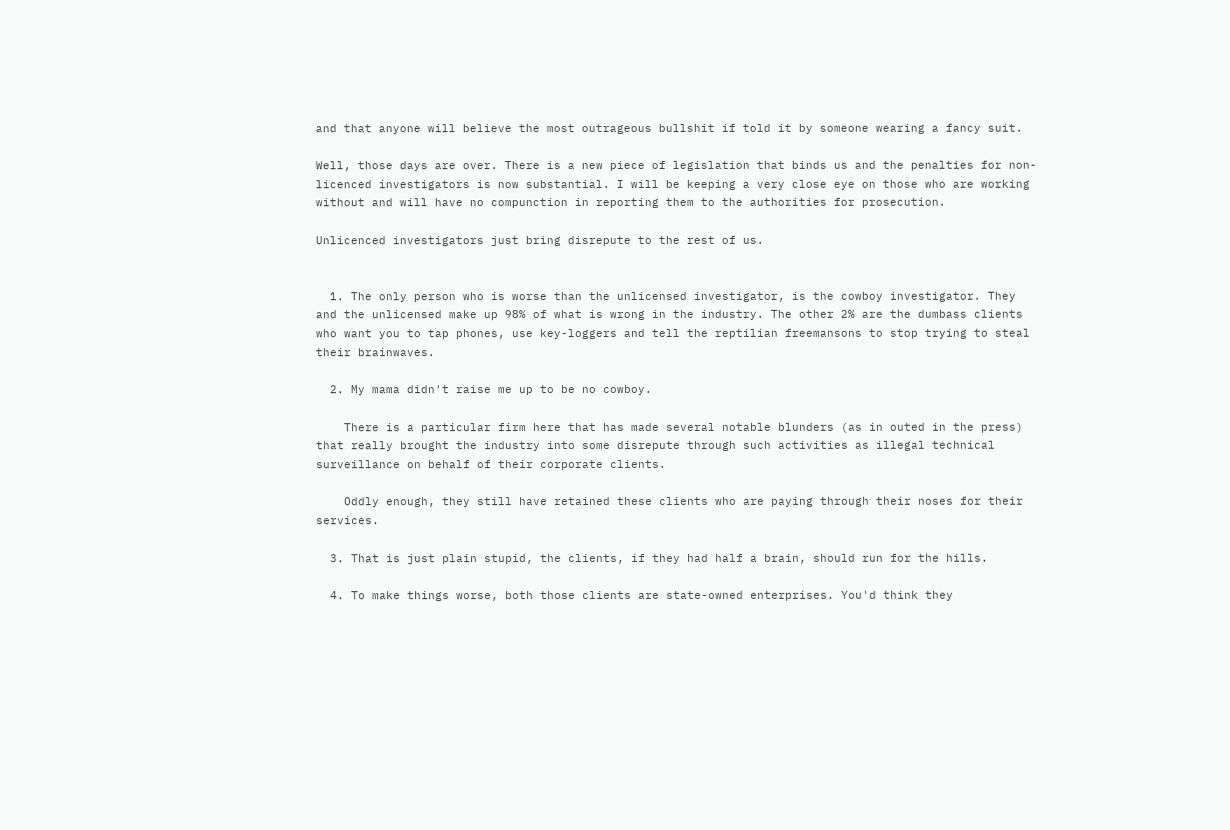and that anyone will believe the most outrageous bullshit if told it by someone wearing a fancy suit.

Well, those days are over. There is a new piece of legislation that binds us and the penalties for non-licenced investigators is now substantial. I will be keeping a very close eye on those who are working without and will have no compunction in reporting them to the authorities for prosecution.

Unlicenced investigators just bring disrepute to the rest of us.


  1. The only person who is worse than the unlicensed investigator, is the cowboy investigator. They and the unlicensed make up 98% of what is wrong in the industry. The other 2% are the dumbass clients who want you to tap phones, use key-loggers and tell the reptilian freemansons to stop trying to steal their brainwaves.

  2. My mama didn't raise me up to be no cowboy.

    There is a particular firm here that has made several notable blunders (as in outed in the press) that really brought the industry into some disrepute through such activities as illegal technical surveillance on behalf of their corporate clients.

    Oddly enough, they still have retained these clients who are paying through their noses for their services.

  3. That is just plain stupid, the clients, if they had half a brain, should run for the hills.

  4. To make things worse, both those clients are state-owned enterprises. You'd think they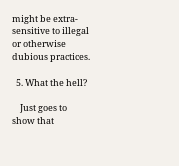might be extra-sensitive to illegal or otherwise dubious practices.

  5. What the hell?

    Just goes to show that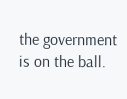the government is on the ball.